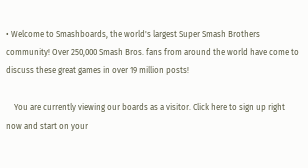• Welcome to Smashboards, the world's largest Super Smash Brothers community! Over 250,000 Smash Bros. fans from around the world have come to discuss these great games in over 19 million posts!

    You are currently viewing our boards as a visitor. Click here to sign up right now and start on your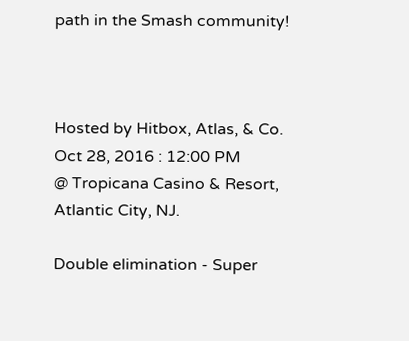path in the Smash community!



Hosted by Hitbox, Atlas, & Co.
Oct 28, 2016 : 12:00 PM
@ Tropicana Casino & Resort, Atlantic City, NJ.

Double elimination - Super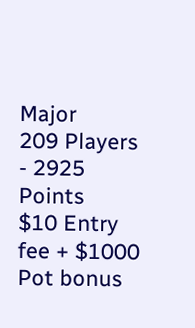Major
209 Players - 2925 Points
$10 Entry fee + $1000 Pot bonus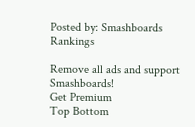Posted by: Smashboards Rankings

Remove all ads and support Smashboards!
Get Premium
Top Bottom